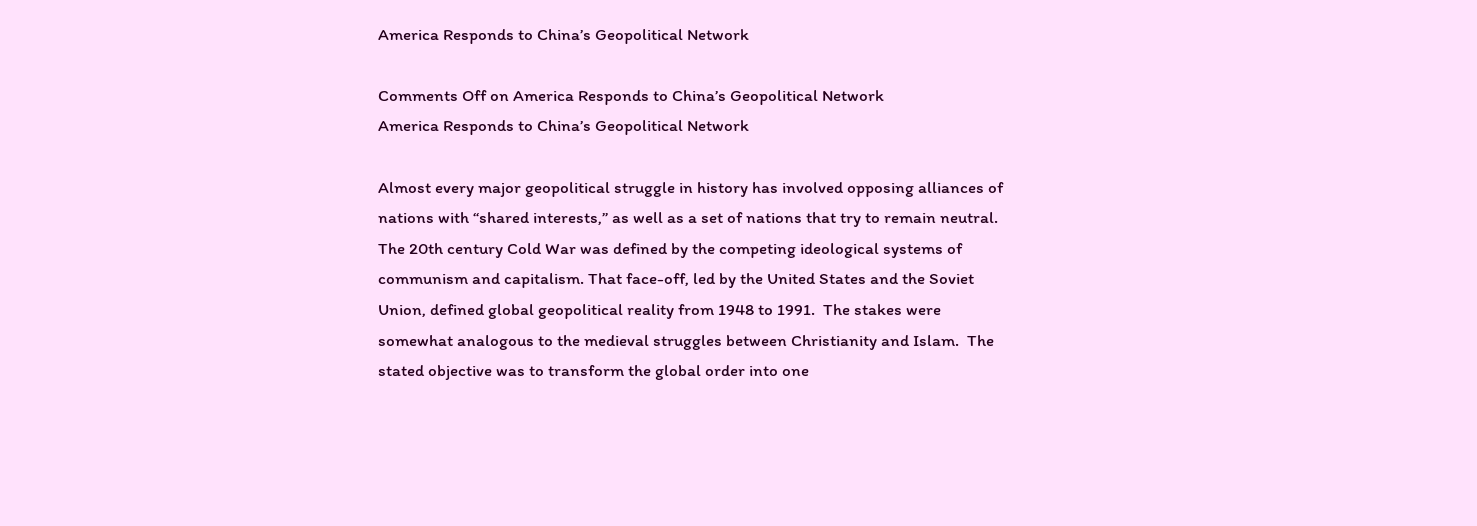America Responds to China’s Geopolitical Network

Comments Off on America Responds to China’s Geopolitical Network
America Responds to China’s Geopolitical Network

Almost every major geopolitical struggle in history has involved opposing alliances of nations with “shared interests,” as well as a set of nations that try to remain neutral.  The 20th century Cold War was defined by the competing ideological systems of communism and capitalism. That face-off, led by the United States and the Soviet Union, defined global geopolitical reality from 1948 to 1991.  The stakes were somewhat analogous to the medieval struggles between Christianity and Islam.  The stated objective was to transform the global order into one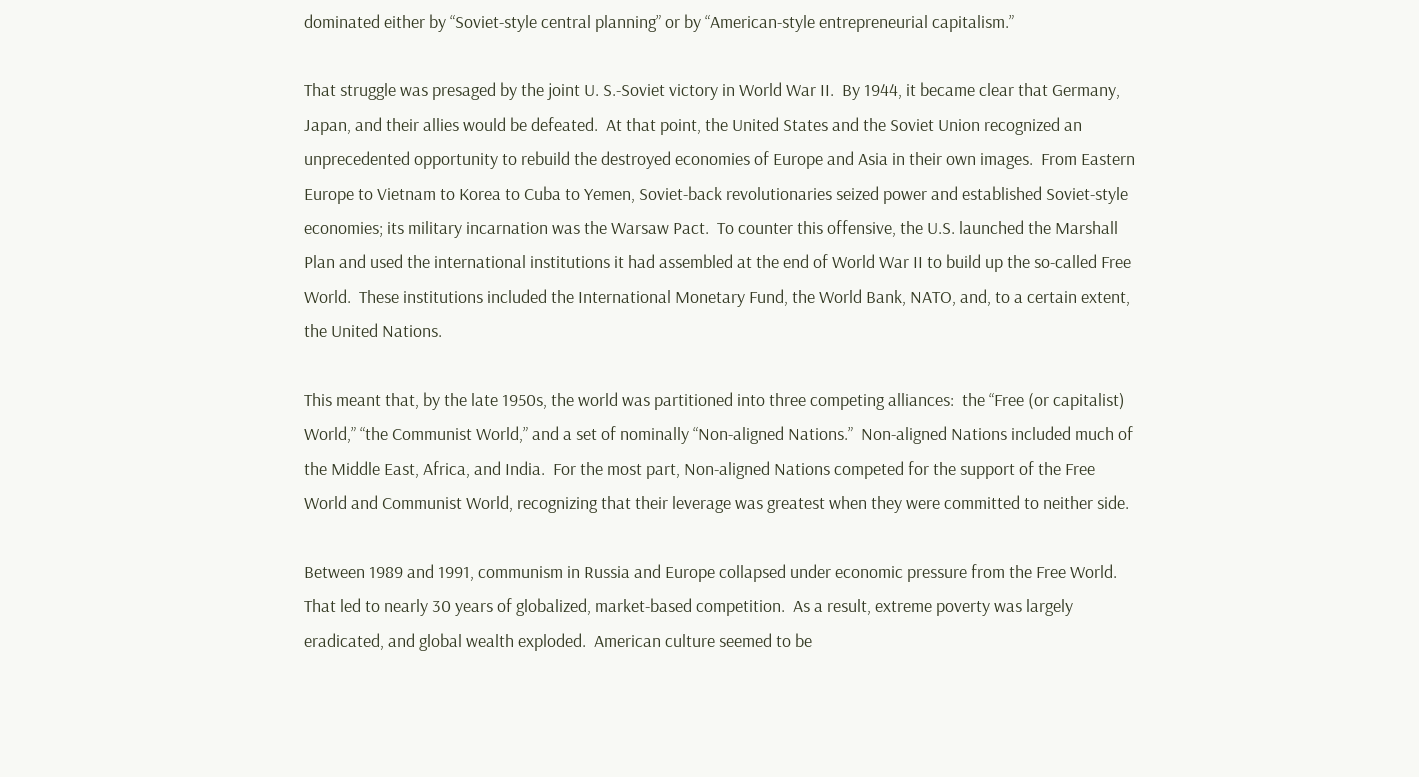dominated either by “Soviet-style central planning” or by “American-style entrepreneurial capitalism.”

That struggle was presaged by the joint U. S.-Soviet victory in World War II.  By 1944, it became clear that Germany, Japan, and their allies would be defeated.  At that point, the United States and the Soviet Union recognized an unprecedented opportunity to rebuild the destroyed economies of Europe and Asia in their own images.  From Eastern Europe to Vietnam to Korea to Cuba to Yemen, Soviet-back revolutionaries seized power and established Soviet-style economies; its military incarnation was the Warsaw Pact.  To counter this offensive, the U.S. launched the Marshall Plan and used the international institutions it had assembled at the end of World War II to build up the so-called Free World.  These institutions included the International Monetary Fund, the World Bank, NATO, and, to a certain extent, the United Nations.

This meant that, by the late 1950s, the world was partitioned into three competing alliances:  the “Free (or capitalist) World,” “the Communist World,” and a set of nominally “Non-aligned Nations.”  Non-aligned Nations included much of the Middle East, Africa, and India.  For the most part, Non-aligned Nations competed for the support of the Free World and Communist World, recognizing that their leverage was greatest when they were committed to neither side.

Between 1989 and 1991, communism in Russia and Europe collapsed under economic pressure from the Free World.  That led to nearly 30 years of globalized, market-based competition.  As a result, extreme poverty was largely eradicated, and global wealth exploded.  American culture seemed to be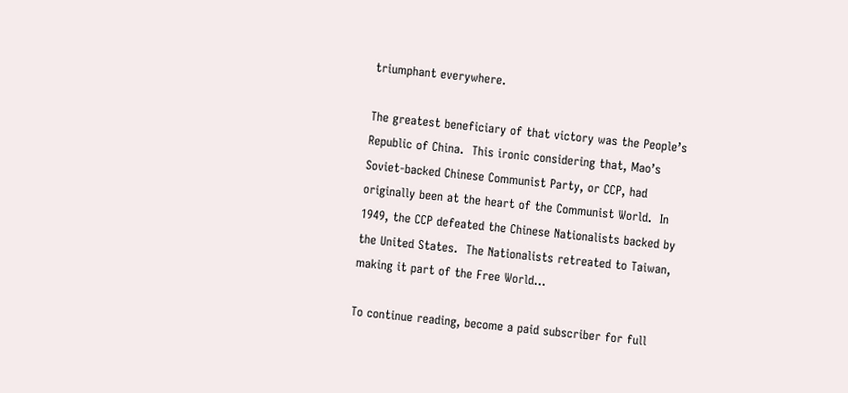triumphant everywhere.

The greatest beneficiary of that victory was the People’s Republic of China.  This ironic considering that, Mao’s Soviet-backed Chinese Communist Party, or CCP, had originally been at the heart of the Communist World.  In 1949, the CCP defeated the Chinese Nationalists backed by the United States.  The Nationalists retreated to Taiwan, making it part of the Free World...

To continue reading, become a paid subscriber for full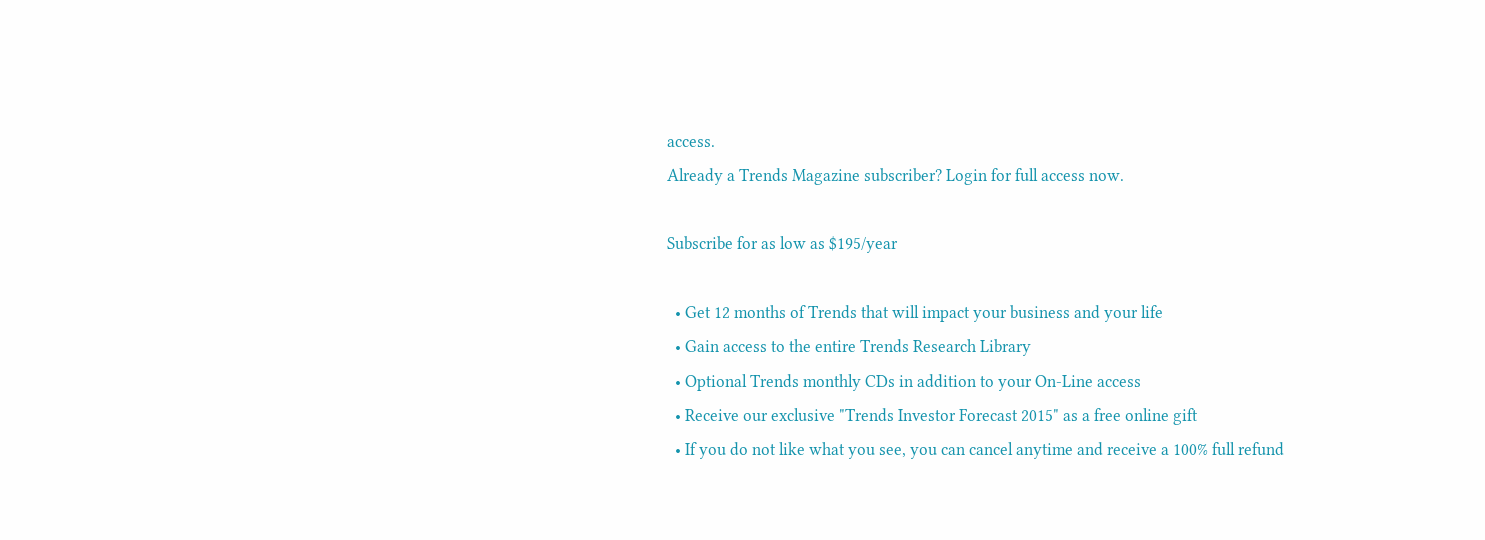access.
Already a Trends Magazine subscriber? Login for full access now.

Subscribe for as low as $195/year

  • Get 12 months of Trends that will impact your business and your life
  • Gain access to the entire Trends Research Library
  • Optional Trends monthly CDs in addition to your On-Line access
  • Receive our exclusive "Trends Investor Forecast 2015" as a free online gift
  • If you do not like what you see, you can cancel anytime and receive a 100% full refund